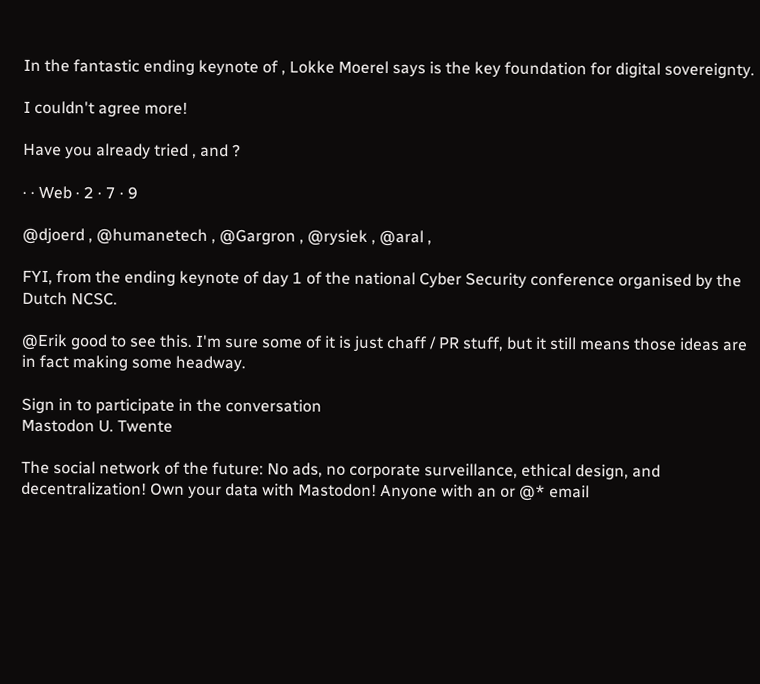In the fantastic ending keynote of , Lokke Moerel says is the key foundation for digital sovereignty.

I couldn't agree more!

Have you already tried , and ?

· · Web · 2 · 7 · 9

@djoerd , @humanetech , @Gargron , @rysiek , @aral ,

FYI, from the ending keynote of day 1 of the national Cyber Security conference organised by the Dutch NCSC.

@Erik good to see this. I'm sure some of it is just chaff / PR stuff, but it still means those ideas are in fact making some headway.

Sign in to participate in the conversation
Mastodon U. Twente

The social network of the future: No ads, no corporate surveillance, ethical design, and decentralization! Own your data with Mastodon! Anyone with an or @* email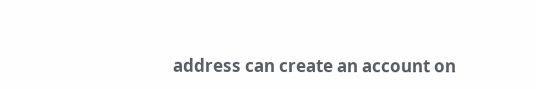address can create an account on